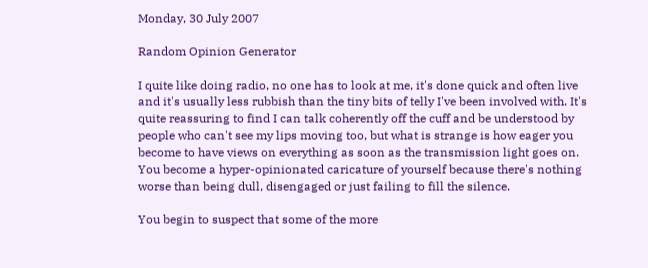Monday, 30 July 2007

Random Opinion Generator

I quite like doing radio, no one has to look at me, it's done quick and often live and it's usually less rubbish than the tiny bits of telly I've been involved with. It's quite reassuring to find I can talk coherently off the cuff and be understood by people who can't see my lips moving too, but what is strange is how eager you become to have views on everything as soon as the transmission light goes on. You become a hyper-opinionated caricature of yourself because there's nothing worse than being dull, disengaged or just failing to fill the silence.

You begin to suspect that some of the more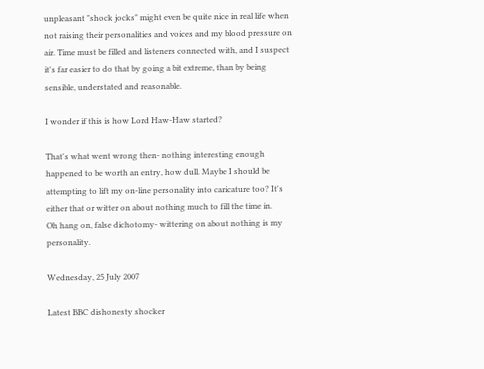unpleasant "shock jocks" might even be quite nice in real life when not raising their personalities and voices and my blood pressure on air. Time must be filled and listeners connected with, and I suspect it's far easier to do that by going a bit extreme, than by being sensible, understated and reasonable.

I wonder if this is how Lord Haw-Haw started?

That's what went wrong then- nothing interesting enough happened to be worth an entry, how dull. Maybe I should be attempting to lift my on-line personality into caricature too? It's either that or witter on about nothing much to fill the time in.
Oh hang on, false dichotomy- wittering on about nothing is my personality.

Wednesday, 25 July 2007

Latest BBC dishonesty shocker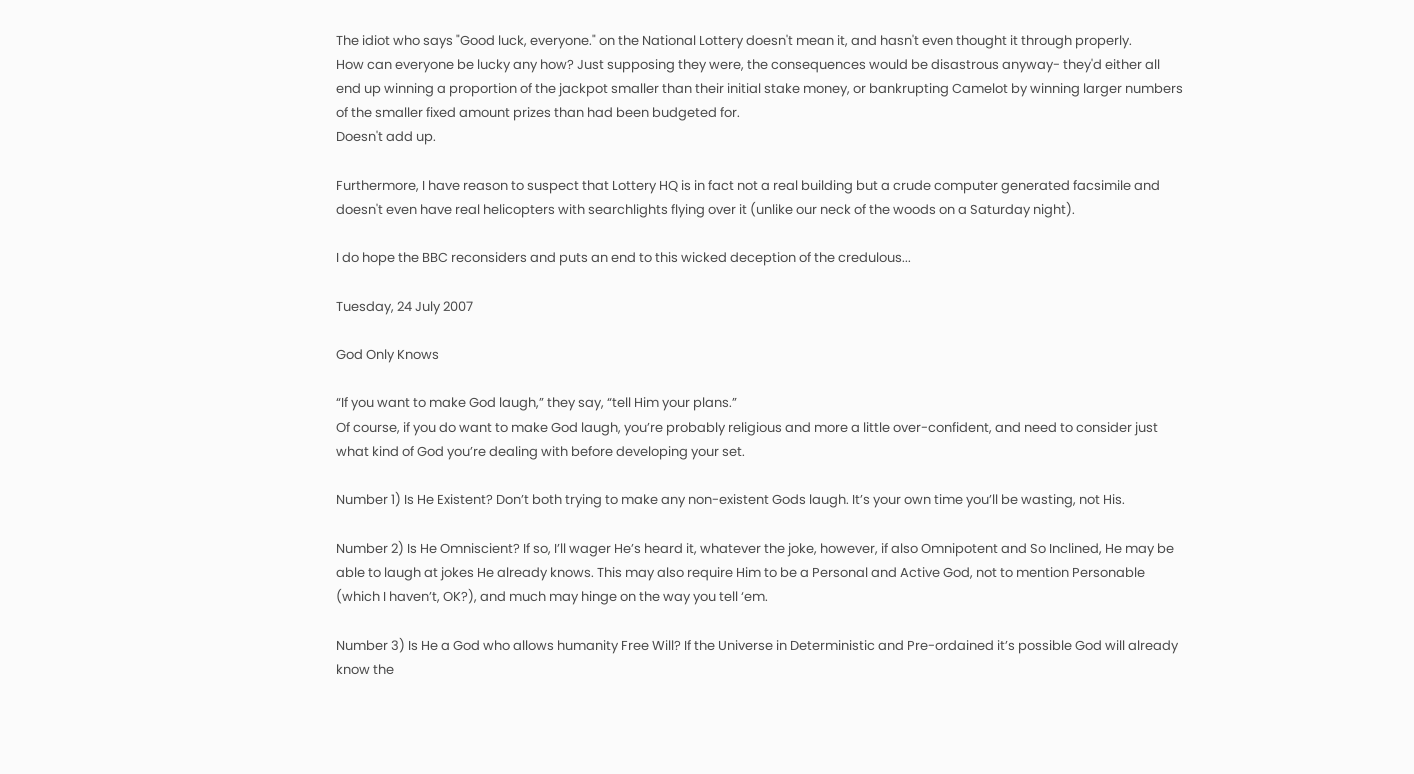The idiot who says "Good luck, everyone." on the National Lottery doesn't mean it, and hasn't even thought it through properly.
How can everyone be lucky any how? Just supposing they were, the consequences would be disastrous anyway- they'd either all end up winning a proportion of the jackpot smaller than their initial stake money, or bankrupting Camelot by winning larger numbers of the smaller fixed amount prizes than had been budgeted for.
Doesn't add up.

Furthermore, I have reason to suspect that Lottery HQ is in fact not a real building but a crude computer generated facsimile and doesn't even have real helicopters with searchlights flying over it (unlike our neck of the woods on a Saturday night).

I do hope the BBC reconsiders and puts an end to this wicked deception of the credulous...

Tuesday, 24 July 2007

God Only Knows

“If you want to make God laugh,” they say, “tell Him your plans.”
Of course, if you do want to make God laugh, you’re probably religious and more a little over-confident, and need to consider just what kind of God you’re dealing with before developing your set.

Number 1) Is He Existent? Don’t both trying to make any non-existent Gods laugh. It’s your own time you’ll be wasting, not His.

Number 2) Is He Omniscient? If so, I’ll wager He’s heard it, whatever the joke, however, if also Omnipotent and So Inclined, He may be able to laugh at jokes He already knows. This may also require Him to be a Personal and Active God, not to mention Personable (which I haven’t, OK?), and much may hinge on the way you tell ‘em.

Number 3) Is He a God who allows humanity Free Will? If the Universe in Deterministic and Pre-ordained it’s possible God will already know the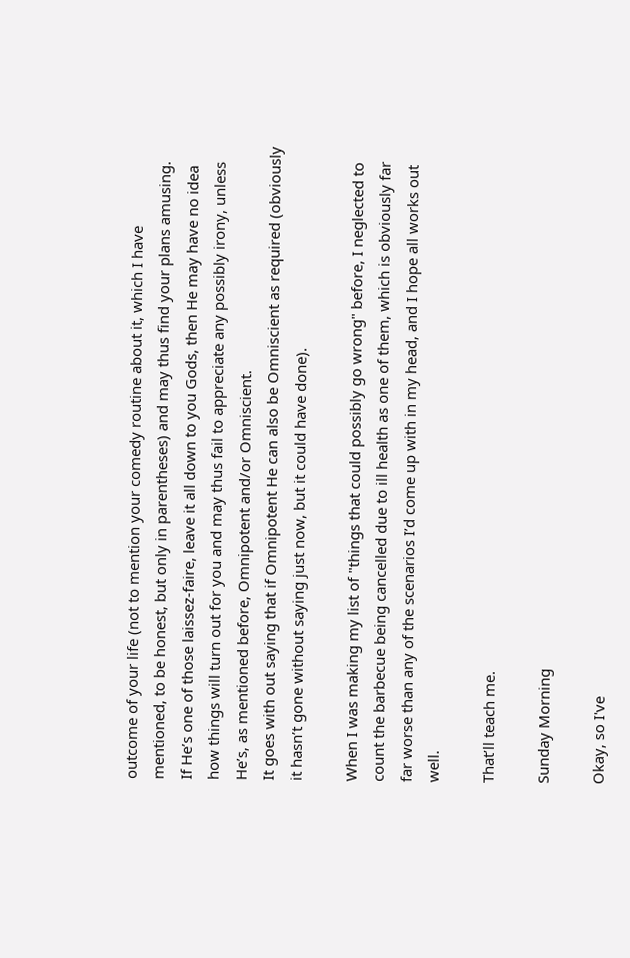outcome of your life (not to mention your comedy routine about it, which I have mentioned, to be honest, but only in parentheses) and may thus find your plans amusing.
If He’s one of those laissez-faire, leave it all down to you Gods, then He may have no idea how things will turn out for you and may thus fail to appreciate any possibly irony, unless He’s, as mentioned before, Omnipotent and/or Omniscient.
It goes with out saying that if Omnipotent He can also be Omniscient as required (obviously it hasn’t gone without saying just now, but it could have done).

When I was making my list of "things that could possibly go wrong" before, I neglected to count the barbecue being cancelled due to ill health as one of them, which is obviously far far worse than any of the scenarios I’d come up with in my head, and I hope all works out well.

That’ll teach me.

Sunday Morning

Okay, so I've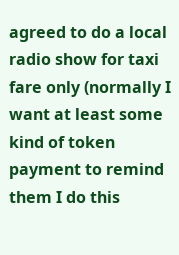agreed to do a local radio show for taxi fare only (normally I want at least some kind of token payment to remind them I do this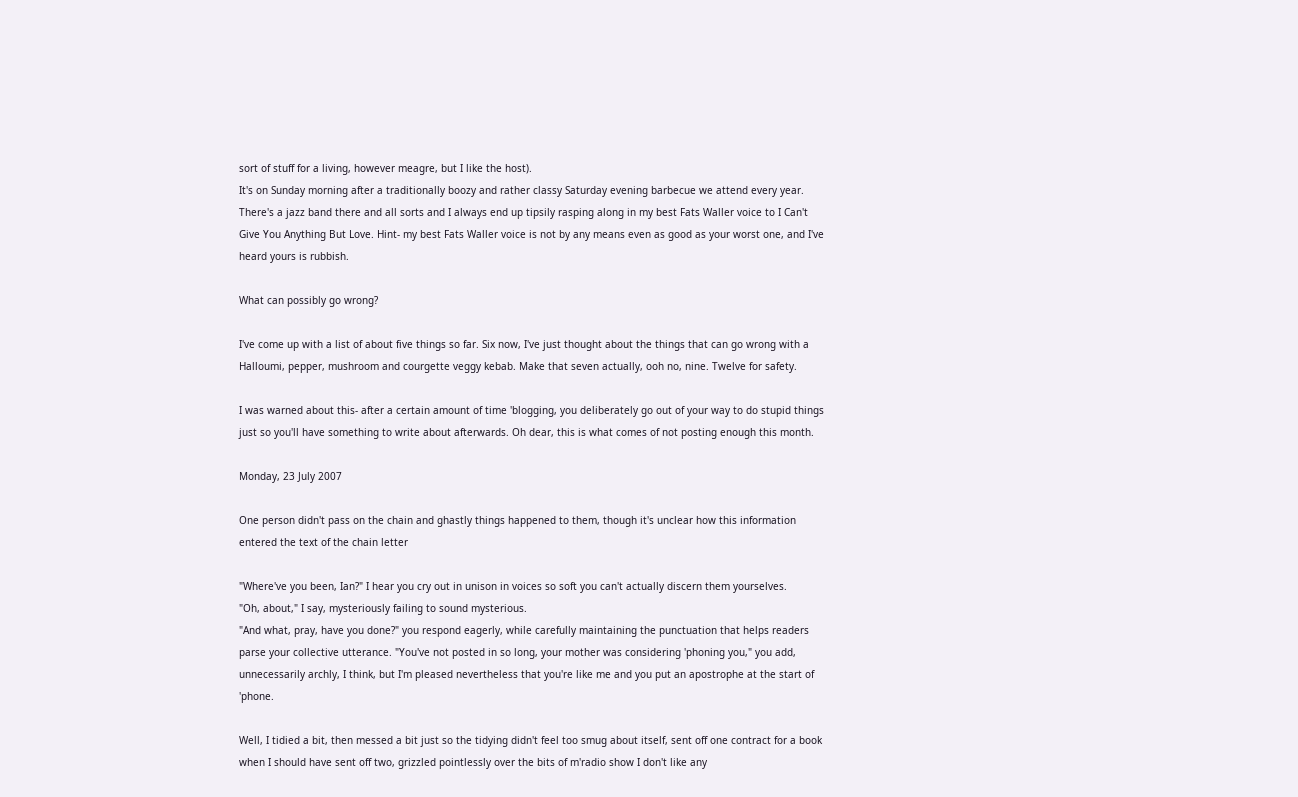sort of stuff for a living, however meagre, but I like the host).
It's on Sunday morning after a traditionally boozy and rather classy Saturday evening barbecue we attend every year. There's a jazz band there and all sorts and I always end up tipsily rasping along in my best Fats Waller voice to I Can't Give You Anything But Love. Hint- my best Fats Waller voice is not by any means even as good as your worst one, and I've heard yours is rubbish.

What can possibly go wrong?

I've come up with a list of about five things so far. Six now, I've just thought about the things that can go wrong with a Halloumi, pepper, mushroom and courgette veggy kebab. Make that seven actually, ooh no, nine. Twelve for safety.

I was warned about this- after a certain amount of time 'blogging, you deliberately go out of your way to do stupid things just so you'll have something to write about afterwards. Oh dear, this is what comes of not posting enough this month.

Monday, 23 July 2007

One person didn't pass on the chain and ghastly things happened to them, though it's unclear how this information entered the text of the chain letter

"Where've you been, Ian?" I hear you cry out in unison in voices so soft you can't actually discern them yourselves.
"Oh, about," I say, mysteriously failing to sound mysterious.
"And what, pray, have you done?" you respond eagerly, while carefully maintaining the punctuation that helps readers parse your collective utterance. "You've not posted in so long, your mother was considering 'phoning you," you add, unnecessarily archly, I think, but I'm pleased nevertheless that you're like me and you put an apostrophe at the start of 'phone.

Well, I tidied a bit, then messed a bit just so the tidying didn't feel too smug about itself, sent off one contract for a book when I should have sent off two, grizzled pointlessly over the bits of m'radio show I don't like any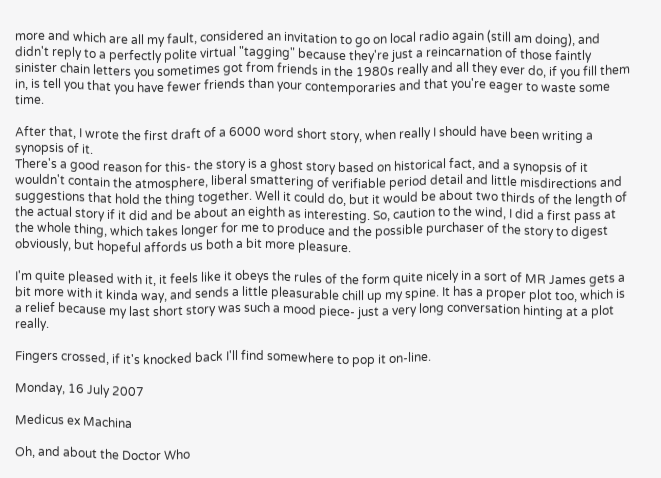more and which are all my fault, considered an invitation to go on local radio again (still am doing), and didn't reply to a perfectly polite virtual "tagging" because they're just a reincarnation of those faintly sinister chain letters you sometimes got from friends in the 1980s really and all they ever do, if you fill them in, is tell you that you have fewer friends than your contemporaries and that you're eager to waste some time.

After that, I wrote the first draft of a 6000 word short story, when really I should have been writing a synopsis of it.
There's a good reason for this- the story is a ghost story based on historical fact, and a synopsis of it wouldn't contain the atmosphere, liberal smattering of verifiable period detail and little misdirections and suggestions that hold the thing together. Well it could do, but it would be about two thirds of the length of the actual story if it did and be about an eighth as interesting. So, caution to the wind, I did a first pass at the whole thing, which takes longer for me to produce and the possible purchaser of the story to digest obviously, but hopeful affords us both a bit more pleasure.

I'm quite pleased with it, it feels like it obeys the rules of the form quite nicely in a sort of MR James gets a bit more with it kinda way, and sends a little pleasurable chill up my spine. It has a proper plot too, which is a relief because my last short story was such a mood piece- just a very long conversation hinting at a plot really.

Fingers crossed, if it's knocked back I'll find somewhere to pop it on-line.

Monday, 16 July 2007

Medicus ex Machina

Oh, and about the Doctor Who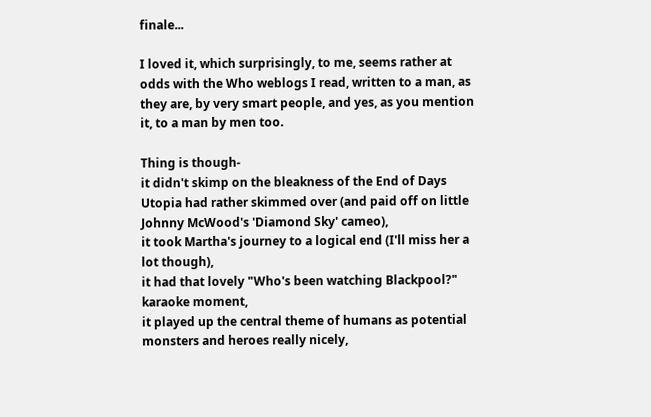finale...

I loved it, which surprisingly, to me, seems rather at odds with the Who weblogs I read, written to a man, as they are, by very smart people, and yes, as you mention it, to a man by men too.

Thing is though-
it didn't skimp on the bleakness of the End of Days Utopia had rather skimmed over (and paid off on little Johnny McWood's 'Diamond Sky' cameo),
it took Martha's journey to a logical end (I'll miss her a lot though),
it had that lovely "Who's been watching Blackpool?" karaoke moment,
it played up the central theme of humans as potential monsters and heroes really nicely,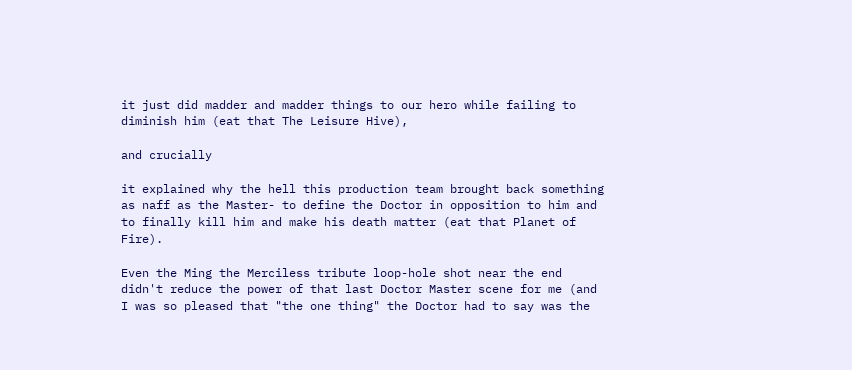it just did madder and madder things to our hero while failing to diminish him (eat that The Leisure Hive),

and crucially

it explained why the hell this production team brought back something as naff as the Master- to define the Doctor in opposition to him and to finally kill him and make his death matter (eat that Planet of Fire).

Even the Ming the Merciless tribute loop-hole shot near the end didn't reduce the power of that last Doctor Master scene for me (and I was so pleased that "the one thing" the Doctor had to say was the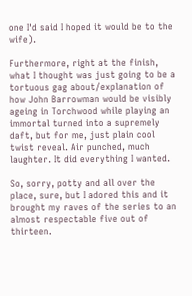one I'd said I hoped it would be to the wife).

Furthermore, right at the finish, what I thought was just going to be a tortuous gag about/explanation of how John Barrowman would be visibly ageing in Torchwood while playing an immortal turned into a supremely daft, but for me, just plain cool twist reveal. Air punched, much laughter. It did everything I wanted.

So, sorry, potty and all over the place, sure, but I adored this and it brought my raves of the series to an almost respectable five out of thirteen.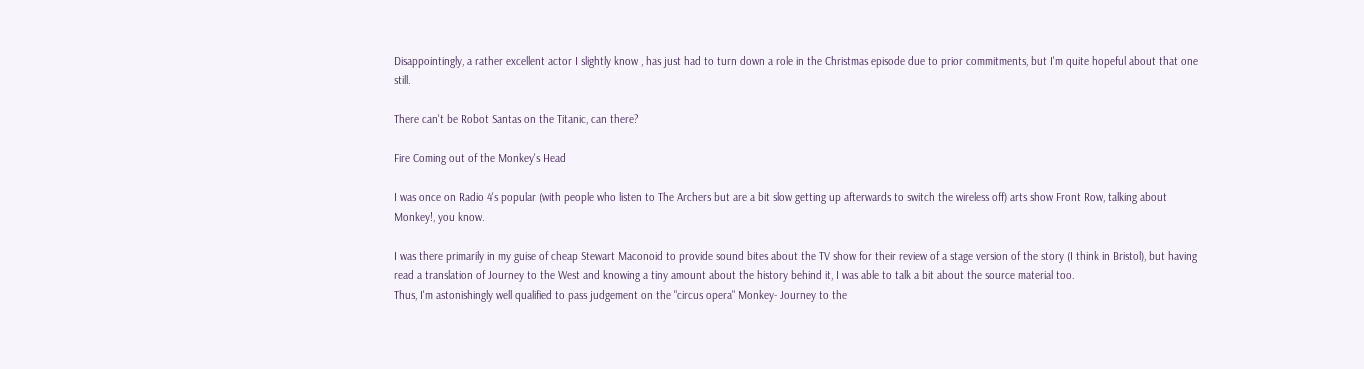Disappointingly, a rather excellent actor I slightly know , has just had to turn down a role in the Christmas episode due to prior commitments, but I'm quite hopeful about that one still.

There can't be Robot Santas on the Titanic, can there?

Fire Coming out of the Monkey's Head

I was once on Radio 4's popular (with people who listen to The Archers but are a bit slow getting up afterwards to switch the wireless off) arts show Front Row, talking about Monkey!, you know.

I was there primarily in my guise of cheap Stewart Maconoid to provide sound bites about the TV show for their review of a stage version of the story (I think in Bristol), but having read a translation of Journey to the West and knowing a tiny amount about the history behind it, I was able to talk a bit about the source material too.
Thus, I'm astonishingly well qualified to pass judgement on the "circus opera" Monkey- Journey to the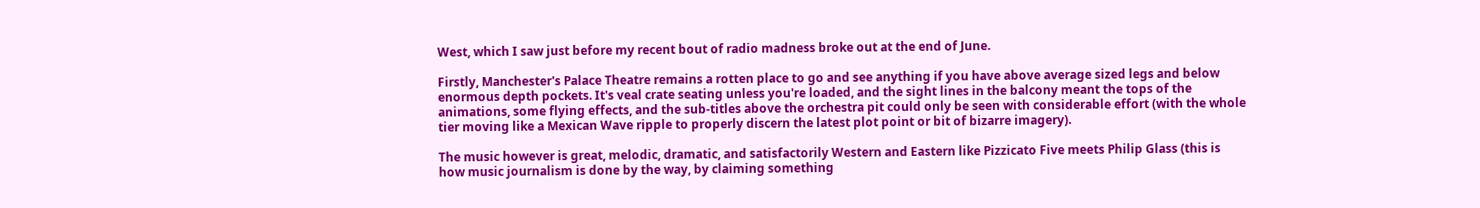West, which I saw just before my recent bout of radio madness broke out at the end of June.

Firstly, Manchester's Palace Theatre remains a rotten place to go and see anything if you have above average sized legs and below enormous depth pockets. It's veal crate seating unless you're loaded, and the sight lines in the balcony meant the tops of the animations, some flying effects, and the sub-titles above the orchestra pit could only be seen with considerable effort (with the whole tier moving like a Mexican Wave ripple to properly discern the latest plot point or bit of bizarre imagery).

The music however is great, melodic, dramatic, and satisfactorily Western and Eastern like Pizzicato Five meets Philip Glass (this is how music journalism is done by the way, by claiming something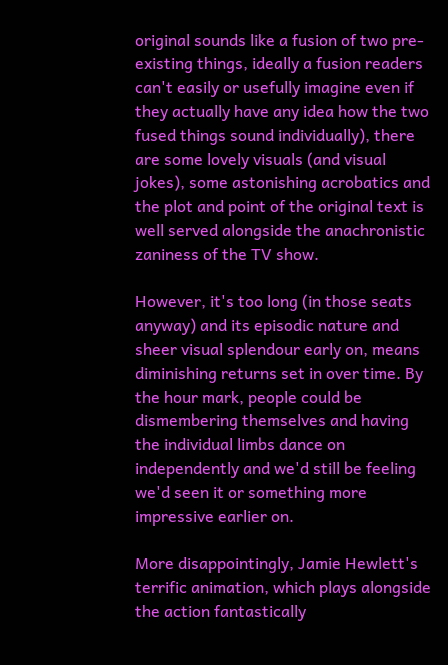original sounds like a fusion of two pre-existing things, ideally a fusion readers can't easily or usefully imagine even if they actually have any idea how the two fused things sound individually), there are some lovely visuals (and visual jokes), some astonishing acrobatics and the plot and point of the original text is well served alongside the anachronistic zaniness of the TV show.

However, it's too long (in those seats anyway) and its episodic nature and sheer visual splendour early on, means diminishing returns set in over time. By the hour mark, people could be dismembering themselves and having the individual limbs dance on independently and we'd still be feeling we'd seen it or something more impressive earlier on.

More disappointingly, Jamie Hewlett's terrific animation, which plays alongside the action fantastically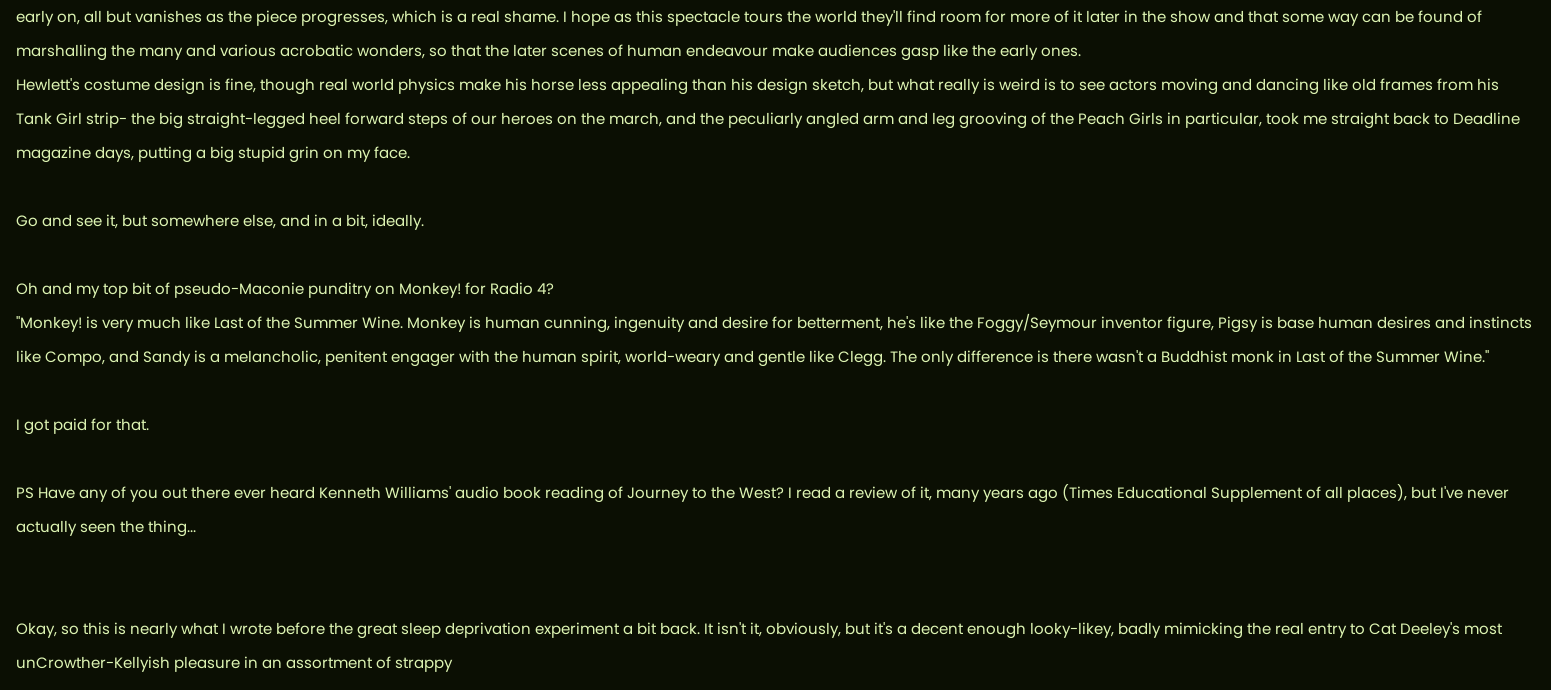early on, all but vanishes as the piece progresses, which is a real shame. I hope as this spectacle tours the world they'll find room for more of it later in the show and that some way can be found of marshalling the many and various acrobatic wonders, so that the later scenes of human endeavour make audiences gasp like the early ones.
Hewlett's costume design is fine, though real world physics make his horse less appealing than his design sketch, but what really is weird is to see actors moving and dancing like old frames from his Tank Girl strip- the big straight-legged heel forward steps of our heroes on the march, and the peculiarly angled arm and leg grooving of the Peach Girls in particular, took me straight back to Deadline magazine days, putting a big stupid grin on my face.

Go and see it, but somewhere else, and in a bit, ideally.

Oh and my top bit of pseudo-Maconie punditry on Monkey! for Radio 4?
"Monkey! is very much like Last of the Summer Wine. Monkey is human cunning, ingenuity and desire for betterment, he's like the Foggy/Seymour inventor figure, Pigsy is base human desires and instincts like Compo, and Sandy is a melancholic, penitent engager with the human spirit, world-weary and gentle like Clegg. The only difference is there wasn't a Buddhist monk in Last of the Summer Wine."

I got paid for that.

PS Have any of you out there ever heard Kenneth Williams' audio book reading of Journey to the West? I read a review of it, many years ago (Times Educational Supplement of all places), but I've never actually seen the thing...


Okay, so this is nearly what I wrote before the great sleep deprivation experiment a bit back. It isn't it, obviously, but it's a decent enough looky-likey, badly mimicking the real entry to Cat Deeley's most unCrowther-Kellyish pleasure in an assortment of strappy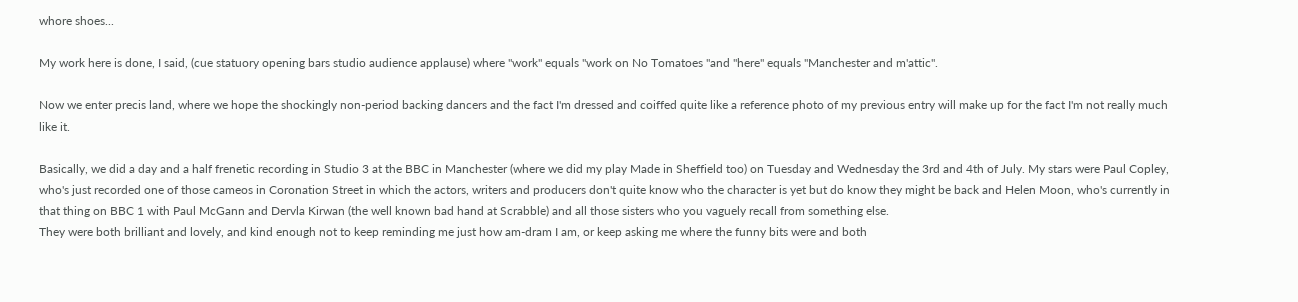whore shoes...

My work here is done, I said, (cue statuory opening bars studio audience applause) where "work" equals "work on No Tomatoes "and "here" equals "Manchester and m'attic".

Now we enter precis land, where we hope the shockingly non-period backing dancers and the fact I'm dressed and coiffed quite like a reference photo of my previous entry will make up for the fact I'm not really much like it.

Basically, we did a day and a half frenetic recording in Studio 3 at the BBC in Manchester (where we did my play Made in Sheffield too) on Tuesday and Wednesday the 3rd and 4th of July. My stars were Paul Copley, who's just recorded one of those cameos in Coronation Street in which the actors, writers and producers don't quite know who the character is yet but do know they might be back and Helen Moon, who's currently in that thing on BBC 1 with Paul McGann and Dervla Kirwan (the well known bad hand at Scrabble) and all those sisters who you vaguely recall from something else.
They were both brilliant and lovely, and kind enough not to keep reminding me just how am-dram I am, or keep asking me where the funny bits were and both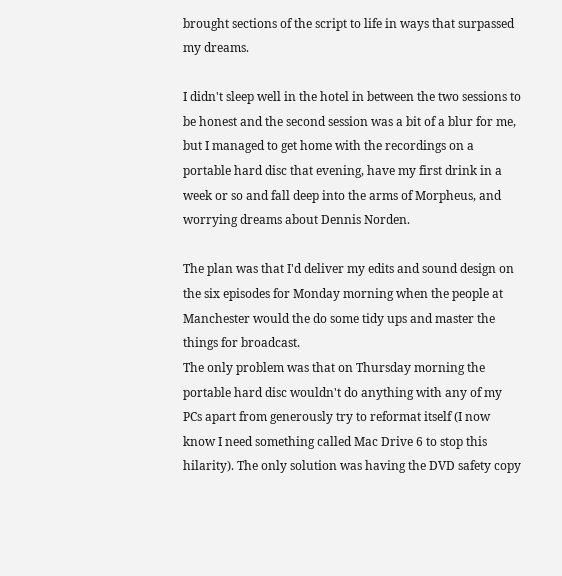brought sections of the script to life in ways that surpassed my dreams.

I didn't sleep well in the hotel in between the two sessions to be honest and the second session was a bit of a blur for me, but I managed to get home with the recordings on a portable hard disc that evening, have my first drink in a week or so and fall deep into the arms of Morpheus, and worrying dreams about Dennis Norden.

The plan was that I'd deliver my edits and sound design on the six episodes for Monday morning when the people at Manchester would the do some tidy ups and master the things for broadcast.
The only problem was that on Thursday morning the portable hard disc wouldn't do anything with any of my PCs apart from generously try to reformat itself (I now know I need something called Mac Drive 6 to stop this hilarity). The only solution was having the DVD safety copy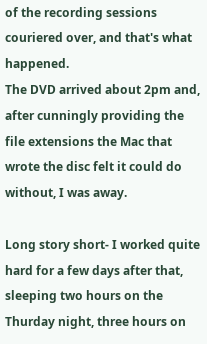of the recording sessions couriered over, and that's what happened.
The DVD arrived about 2pm and, after cunningly providing the file extensions the Mac that wrote the disc felt it could do without, I was away.

Long story short- I worked quite hard for a few days after that, sleeping two hours on the Thurday night, three hours on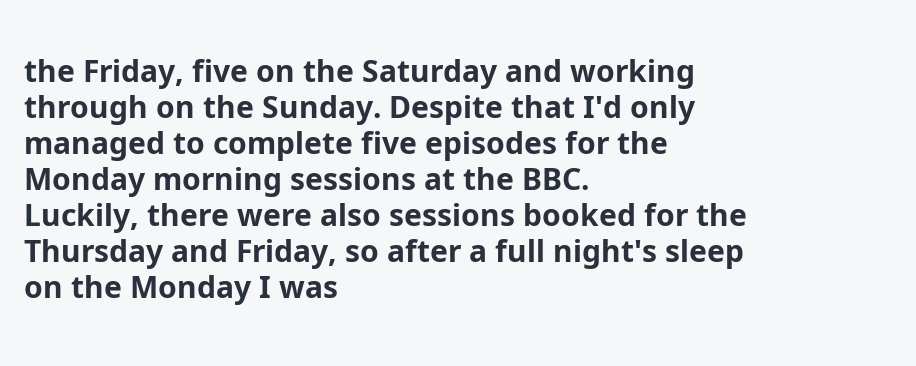the Friday, five on the Saturday and working through on the Sunday. Despite that I'd only managed to complete five episodes for the Monday morning sessions at the BBC.
Luckily, there were also sessions booked for the Thursday and Friday, so after a full night's sleep on the Monday I was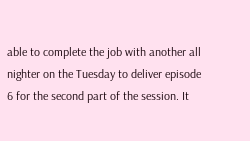able to complete the job with another all nighter on the Tuesday to deliver episode 6 for the second part of the session. It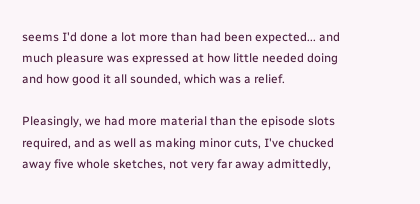seems I'd done a lot more than had been expected... and much pleasure was expressed at how little needed doing and how good it all sounded, which was a relief.

Pleasingly, we had more material than the episode slots required, and as well as making minor cuts, I've chucked away five whole sketches, not very far away admittedly,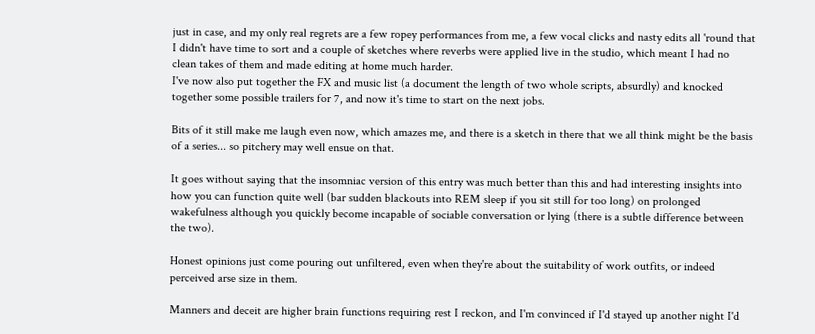just in case, and my only real regrets are a few ropey performances from me, a few vocal clicks and nasty edits all 'round that I didn't have time to sort and a couple of sketches where reverbs were applied live in the studio, which meant I had no clean takes of them and made editing at home much harder.
I've now also put together the FX and music list (a document the length of two whole scripts, absurdly) and knocked together some possible trailers for 7, and now it's time to start on the next jobs.

Bits of it still make me laugh even now, which amazes me, and there is a sketch in there that we all think might be the basis of a series... so pitchery may well ensue on that.

It goes without saying that the insomniac version of this entry was much better than this and had interesting insights into how you can function quite well (bar sudden blackouts into REM sleep if you sit still for too long) on prolonged wakefulness although you quickly become incapable of sociable conversation or lying (there is a subtle difference between the two).

Honest opinions just come pouring out unfiltered, even when they're about the suitability of work outfits, or indeed perceived arse size in them.

Manners and deceit are higher brain functions requiring rest I reckon, and I'm convinced if I'd stayed up another night I'd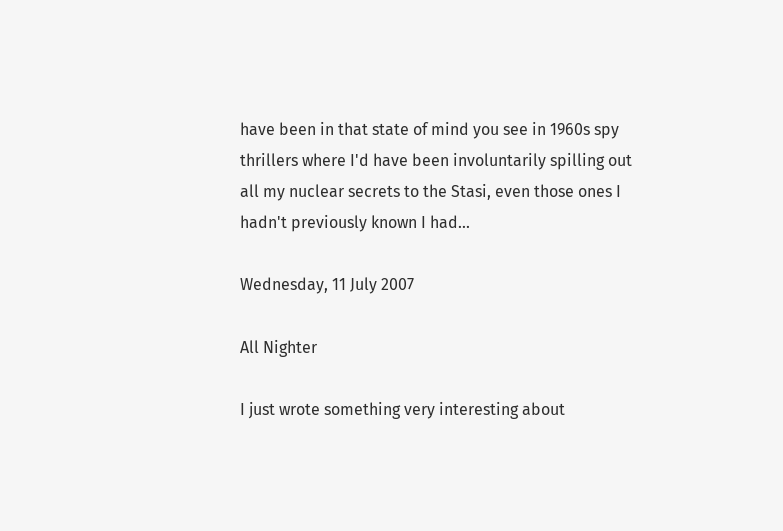have been in that state of mind you see in 1960s spy thrillers where I'd have been involuntarily spilling out all my nuclear secrets to the Stasi, even those ones I hadn't previously known I had...

Wednesday, 11 July 2007

All Nighter

I just wrote something very interesting about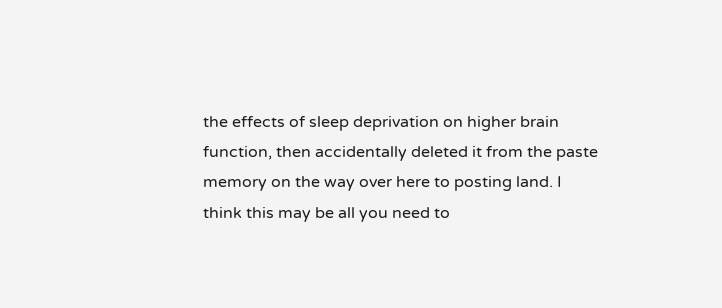the effects of sleep deprivation on higher brain function, then accidentally deleted it from the paste memory on the way over here to posting land. I think this may be all you need to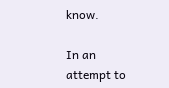know.

In an attempt to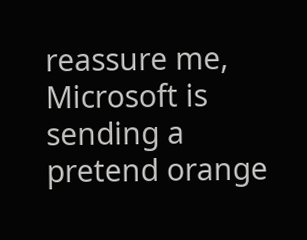reassure me, Microsoft is sending a pretend orange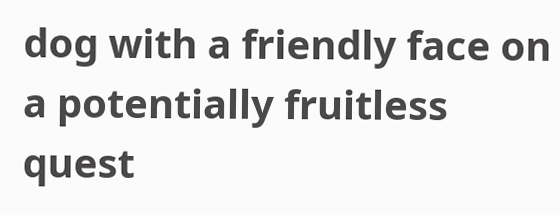dog with a friendly face on a potentially fruitless quest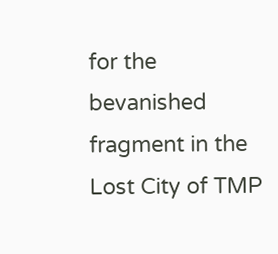for the bevanished fragment in the Lost City of TMP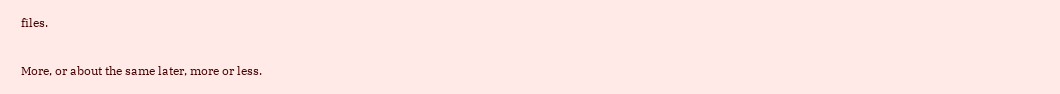files.

More, or about the same later, more or less.